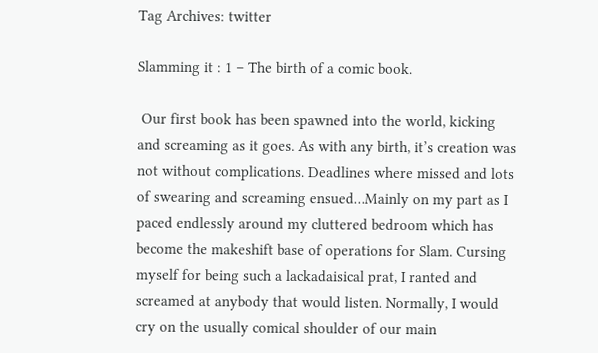Tag Archives: twitter

Slamming it : 1 – The birth of a comic book.

 Our first book has been spawned into the world, kicking and screaming as it goes. As with any birth, it’s creation was not without complications. Deadlines where missed and lots of swearing and screaming ensued…Mainly on my part as I paced endlessly around my cluttered bedroom which has become the makeshift base of operations for Slam. Cursing myself for being such a lackadaisical prat, I ranted and screamed at anybody that would listen. Normally, I would cry on the usually comical shoulder of our main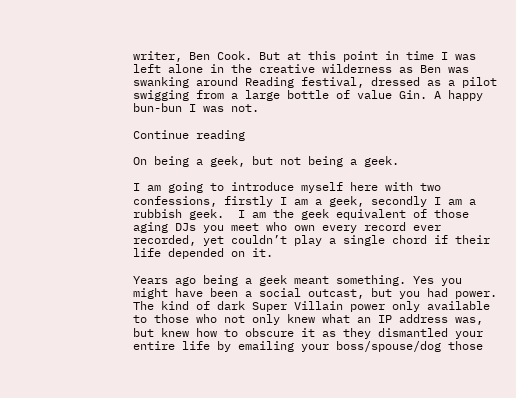writer, Ben Cook. But at this point in time I was left alone in the creative wilderness as Ben was swanking around Reading festival, dressed as a pilot swigging from a large bottle of value Gin. A happy bun-bun I was not.

Continue reading

On being a geek, but not being a geek.

I am going to introduce myself here with two confessions, firstly I am a geek, secondly I am a rubbish geek.  I am the geek equivalent of those aging DJs you meet who own every record ever recorded, yet couldn’t play a single chord if their life depended on it.

Years ago being a geek meant something. Yes you might have been a social outcast, but you had power. The kind of dark Super Villain power only available to those who not only knew what an IP address was, but knew how to obscure it as they dismantled your entire life by emailing your boss/spouse/dog those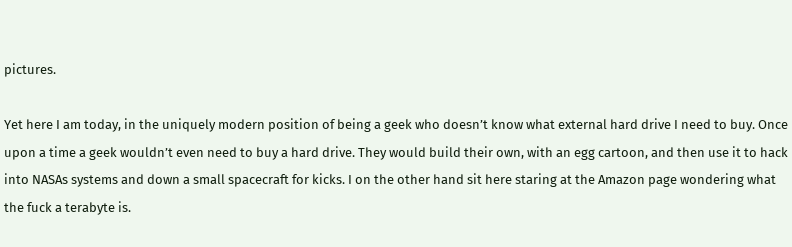pictures.

Yet here I am today, in the uniquely modern position of being a geek who doesn’t know what external hard drive I need to buy. Once upon a time a geek wouldn’t even need to buy a hard drive. They would build their own, with an egg cartoon, and then use it to hack into NASAs systems and down a small spacecraft for kicks. I on the other hand sit here staring at the Amazon page wondering what the fuck a terabyte is.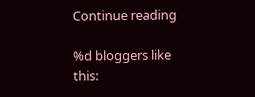Continue reading

%d bloggers like this: